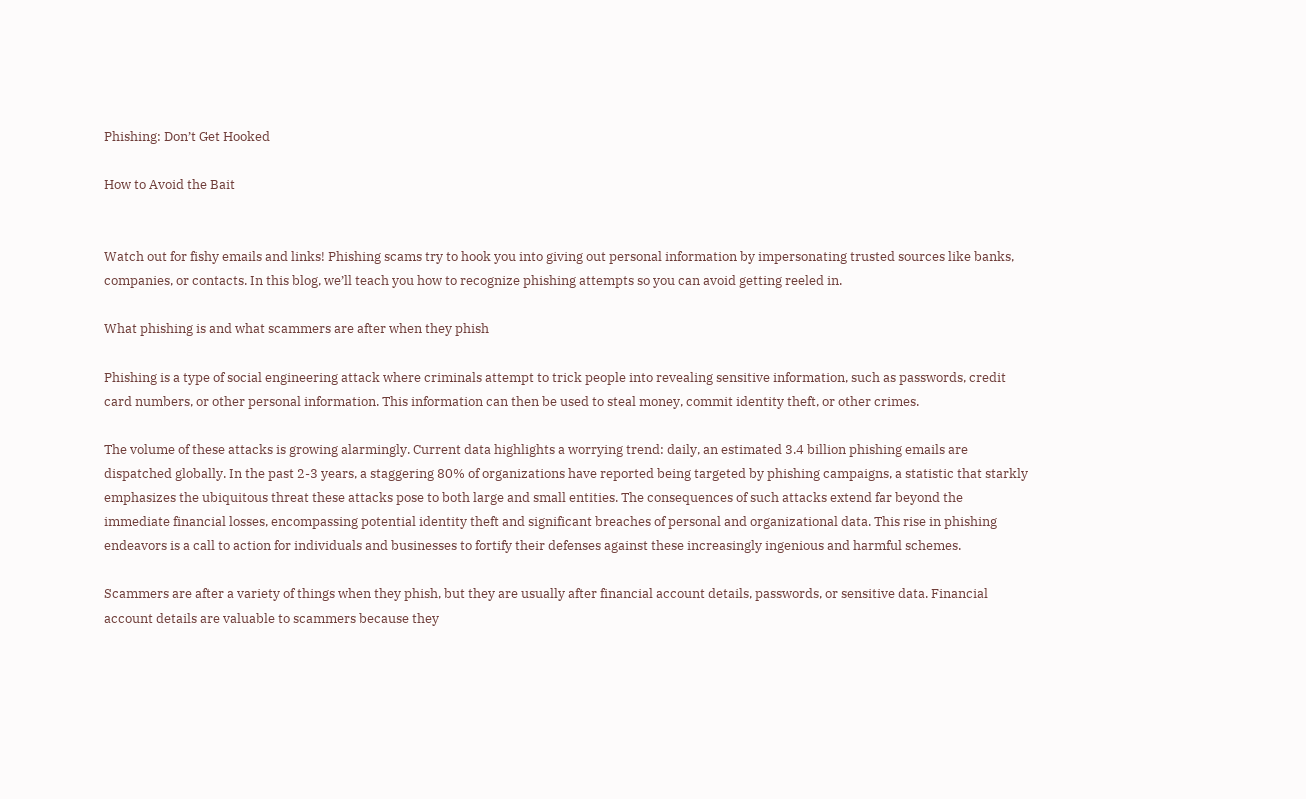Phishing: Don’t Get Hooked

How to Avoid the Bait


Watch out for fishy emails and links! Phishing scams try to hook you into giving out personal information by impersonating trusted sources like banks, companies, or contacts. In this blog, we’ll teach you how to recognize phishing attempts so you can avoid getting reeled in.

What phishing is and what scammers are after when they phish

Phishing is a type of social engineering attack where criminals attempt to trick people into revealing sensitive information, such as passwords, credit card numbers, or other personal information. This information can then be used to steal money, commit identity theft, or other crimes.

The volume of these attacks is growing alarmingly. Current data highlights a worrying trend: daily, an estimated 3.4 billion phishing emails are dispatched globally. In the past 2-3 years, a staggering 80% of organizations have reported being targeted by phishing campaigns, a statistic that starkly emphasizes the ubiquitous threat these attacks pose to both large and small entities. The consequences of such attacks extend far beyond the immediate financial losses, encompassing potential identity theft and significant breaches of personal and organizational data. This rise in phishing endeavors is a call to action for individuals and businesses to fortify their defenses against these increasingly ingenious and harmful schemes.

Scammers are after a variety of things when they phish, but they are usually after financial account details, passwords, or sensitive data. Financial account details are valuable to scammers because they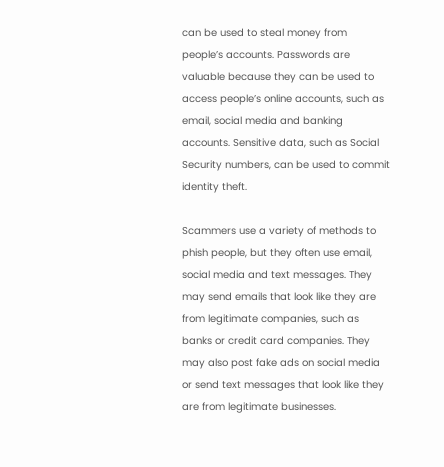can be used to steal money from people’s accounts. Passwords are valuable because they can be used to access people’s online accounts, such as email, social media and banking accounts. Sensitive data, such as Social Security numbers, can be used to commit identity theft.

Scammers use a variety of methods to phish people, but they often use email, social media and text messages. They may send emails that look like they are from legitimate companies, such as banks or credit card companies. They may also post fake ads on social media or send text messages that look like they are from legitimate businesses.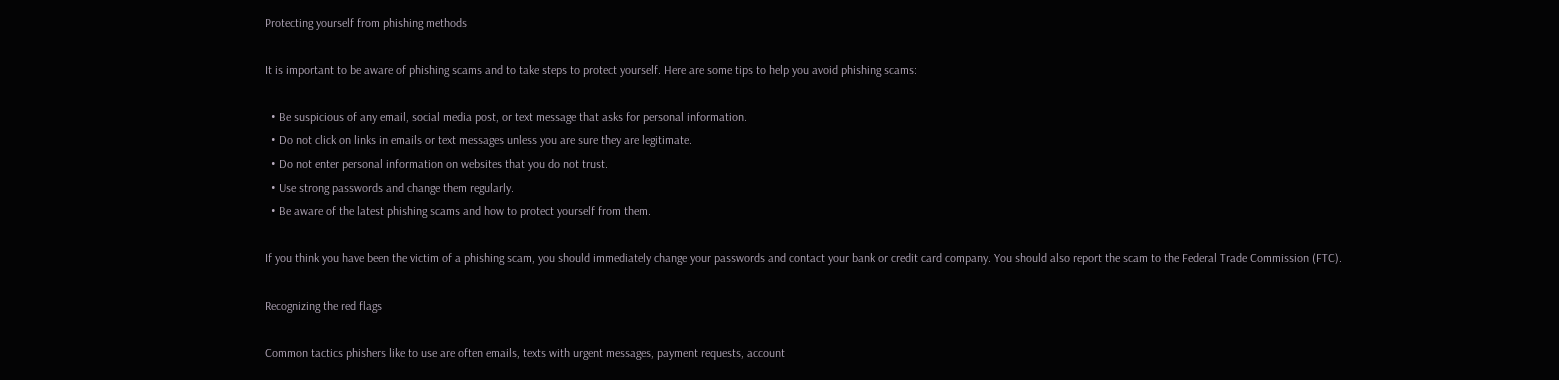Protecting yourself from phishing methods

It is important to be aware of phishing scams and to take steps to protect yourself. Here are some tips to help you avoid phishing scams:

  • Be suspicious of any email, social media post, or text message that asks for personal information.
  • Do not click on links in emails or text messages unless you are sure they are legitimate.
  • Do not enter personal information on websites that you do not trust.
  • Use strong passwords and change them regularly.
  • Be aware of the latest phishing scams and how to protect yourself from them.

If you think you have been the victim of a phishing scam, you should immediately change your passwords and contact your bank or credit card company. You should also report the scam to the Federal Trade Commission (FTC).

Recognizing the red flags

Common tactics phishers like to use are often emails, texts with urgent messages, payment requests, account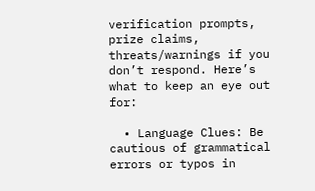verification prompts, prize claims, threats/warnings if you don’t respond. Here’s what to keep an eye out for:

  • Language Clues: Be cautious of grammatical errors or typos in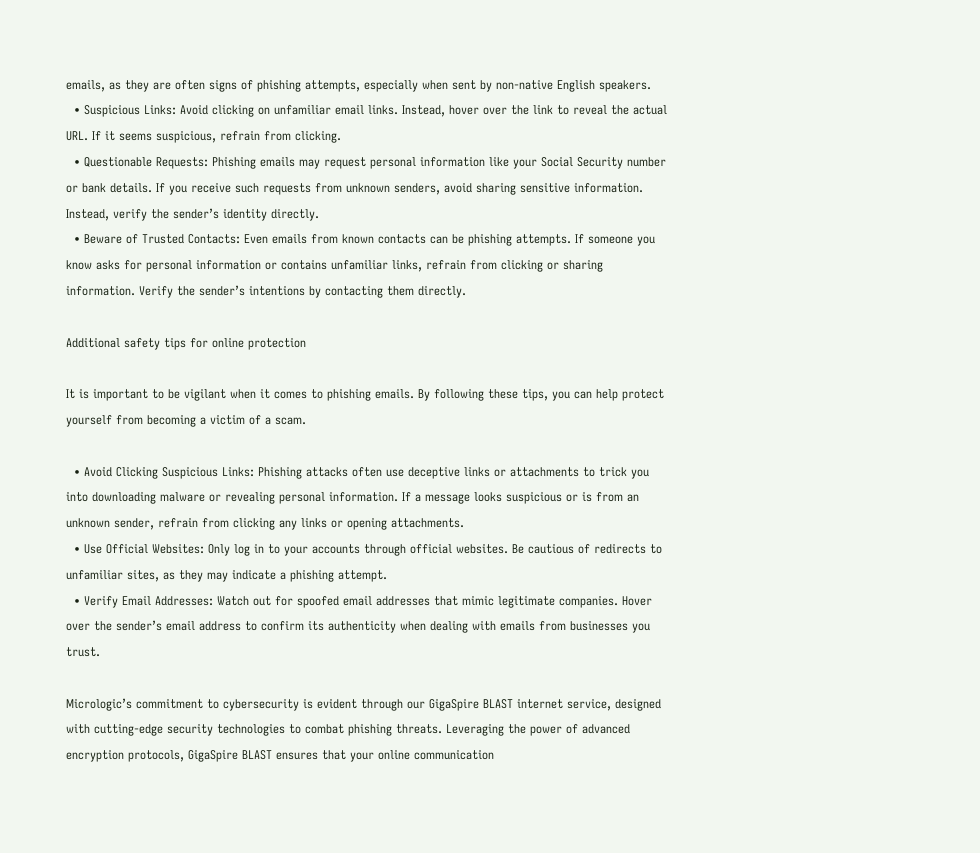emails, as they are often signs of phishing attempts, especially when sent by non-native English speakers.
  • Suspicious Links: Avoid clicking on unfamiliar email links. Instead, hover over the link to reveal the actual URL. If it seems suspicious, refrain from clicking.
  • Questionable Requests: Phishing emails may request personal information like your Social Security number or bank details. If you receive such requests from unknown senders, avoid sharing sensitive information. Instead, verify the sender’s identity directly.
  • Beware of Trusted Contacts: Even emails from known contacts can be phishing attempts. If someone you know asks for personal information or contains unfamiliar links, refrain from clicking or sharing information. Verify the sender’s intentions by contacting them directly.

Additional safety tips for online protection

It is important to be vigilant when it comes to phishing emails. By following these tips, you can help protect yourself from becoming a victim of a scam.

  • Avoid Clicking Suspicious Links: Phishing attacks often use deceptive links or attachments to trick you into downloading malware or revealing personal information. If a message looks suspicious or is from an unknown sender, refrain from clicking any links or opening attachments.
  • Use Official Websites: Only log in to your accounts through official websites. Be cautious of redirects to unfamiliar sites, as they may indicate a phishing attempt.
  • Verify Email Addresses: Watch out for spoofed email addresses that mimic legitimate companies. Hover over the sender’s email address to confirm its authenticity when dealing with emails from businesses you trust.

Micrologic’s commitment to cybersecurity is evident through our GigaSpire BLAST internet service, designed with cutting-edge security technologies to combat phishing threats. Leveraging the power of advanced encryption protocols, GigaSpire BLAST ensures that your online communication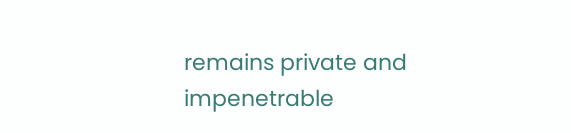remains private and impenetrable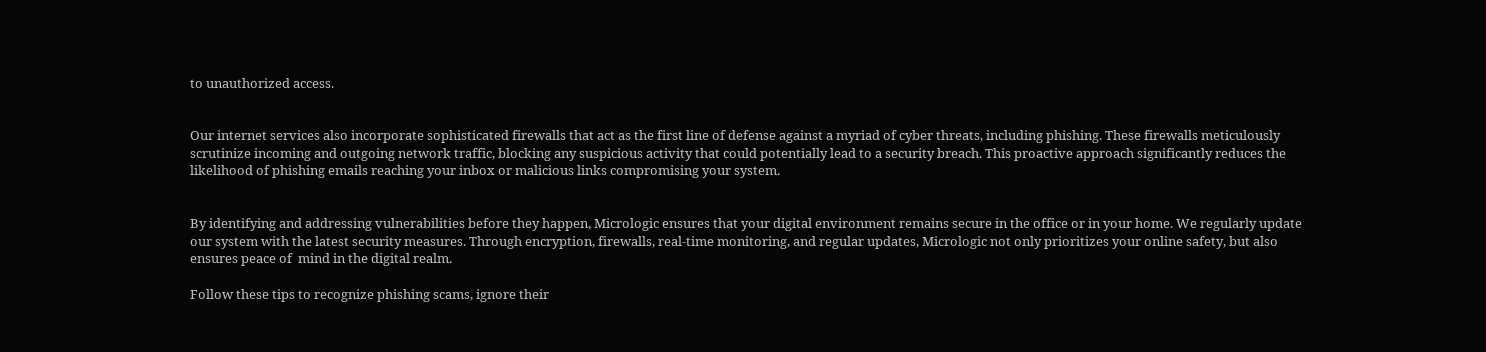to unauthorized access.


Our internet services also incorporate sophisticated firewalls that act as the first line of defense against a myriad of cyber threats, including phishing. These firewalls meticulously scrutinize incoming and outgoing network traffic, blocking any suspicious activity that could potentially lead to a security breach. This proactive approach significantly reduces the likelihood of phishing emails reaching your inbox or malicious links compromising your system.


By identifying and addressing vulnerabilities before they happen, Micrologic ensures that your digital environment remains secure in the office or in your home. We regularly update our system with the latest security measures. Through encryption, firewalls, real-time monitoring, and regular updates, Micrologic not only prioritizes your online safety, but also ensures peace of  mind in the digital realm.

Follow these tips to recognize phishing scams, ignore their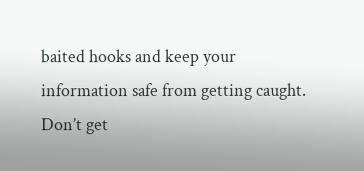baited hooks and keep your information safe from getting caught. Don’t get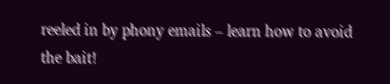reeled in by phony emails – learn how to avoid the bait!